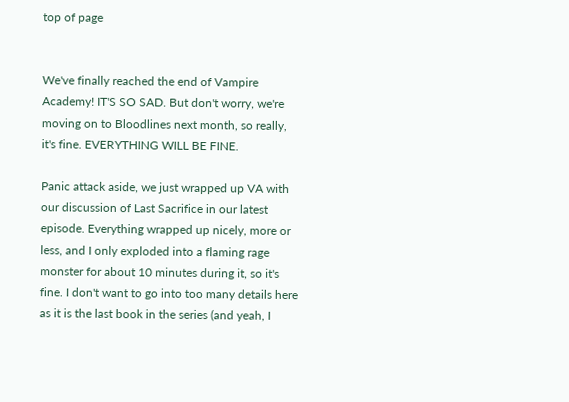top of page


We've finally reached the end of Vampire Academy! IT'S SO SAD. But don't worry, we're moving on to Bloodlines next month, so really, it's fine. EVERYTHING WILL BE FINE.

Panic attack aside, we just wrapped up VA with our discussion of Last Sacrifice in our latest episode. Everything wrapped up nicely, more or less, and I only exploded into a flaming rage monster for about 10 minutes during it, so it's fine. I don't want to go into too many details here as it is the last book in the series (and yeah, I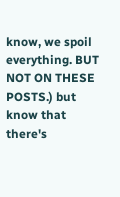know, we spoil everything. BUT NOT ON THESE POSTS.) but know that there's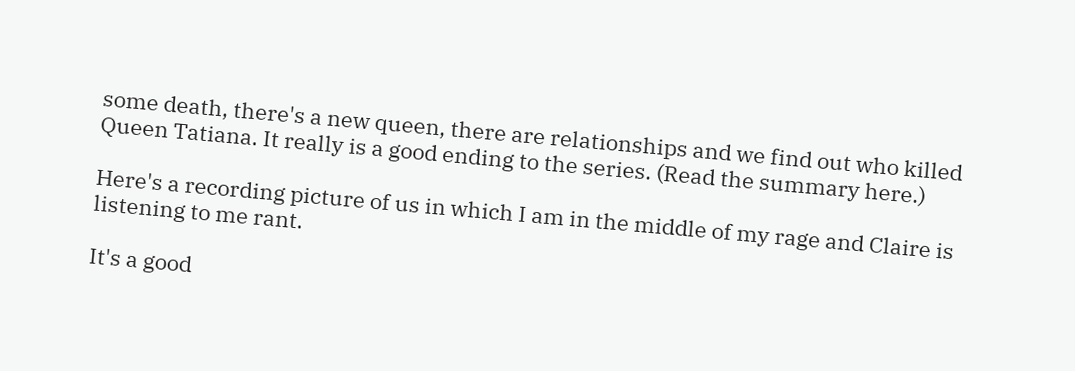some death, there's a new queen, there are relationships and we find out who killed Queen Tatiana. It really is a good ending to the series. (Read the summary here.)

Here's a recording picture of us in which I am in the middle of my rage and Claire is listening to me rant.

It's a good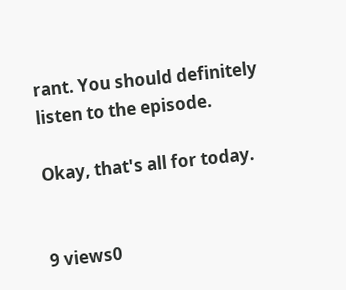rant. You should definitely listen to the episode.

Okay, that's all for today.


9 views0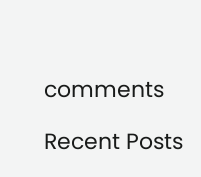comments

Recent Posts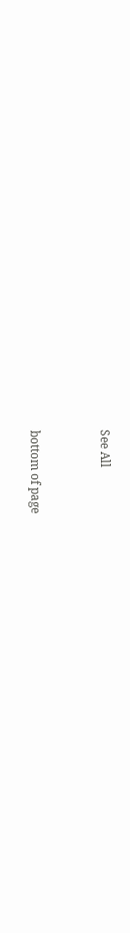See All


bottom of page